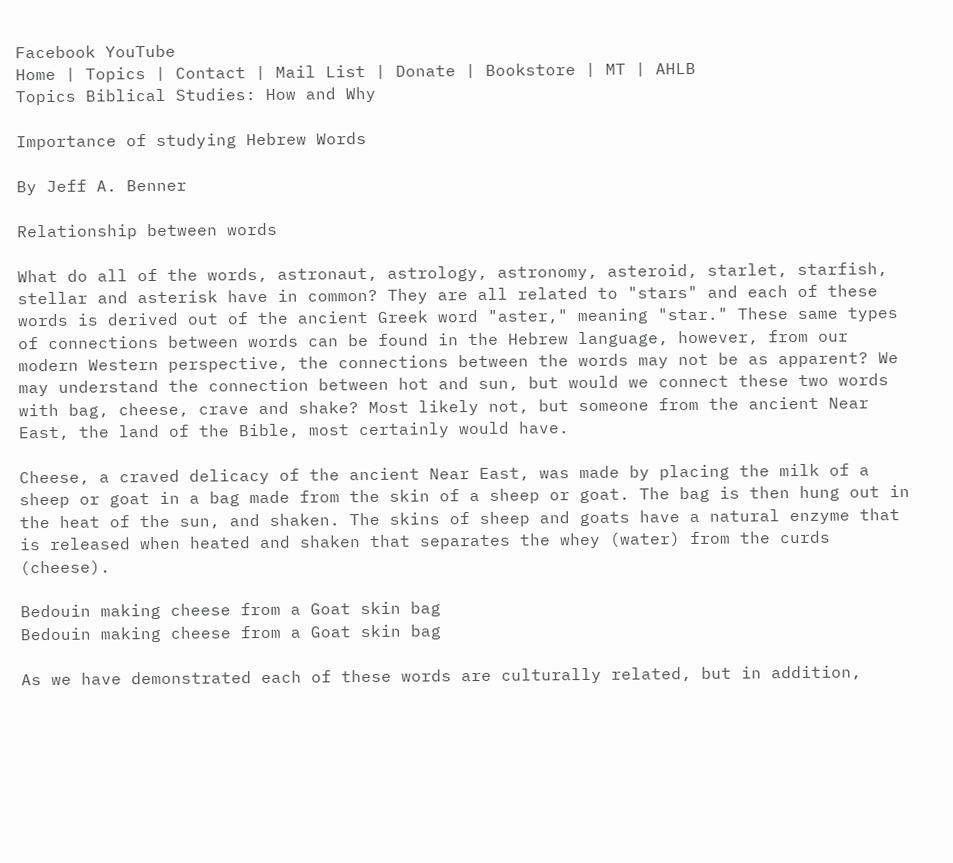Facebook YouTube
Home | Topics | Contact | Mail List | Donate | Bookstore | MT | AHLB
Topics Biblical Studies: How and Why

Importance of studying Hebrew Words

By Jeff A. Benner

Relationship between words

What do all of the words, astronaut, astrology, astronomy, asteroid, starlet, starfish, stellar and asterisk have in common? They are all related to "stars" and each of these words is derived out of the ancient Greek word "aster," meaning "star." These same types of connections between words can be found in the Hebrew language, however, from our modern Western perspective, the connections between the words may not be as apparent? We may understand the connection between hot and sun, but would we connect these two words with bag, cheese, crave and shake? Most likely not, but someone from the ancient Near East, the land of the Bible, most certainly would have.

Cheese, a craved delicacy of the ancient Near East, was made by placing the milk of a sheep or goat in a bag made from the skin of a sheep or goat. The bag is then hung out in the heat of the sun, and shaken. The skins of sheep and goats have a natural enzyme that is released when heated and shaken that separates the whey (water) from the curds (cheese).

Bedouin making cheese from a Goat skin bag
Bedouin making cheese from a Goat skin bag

As we have demonstrated each of these words are culturally related, but in addition,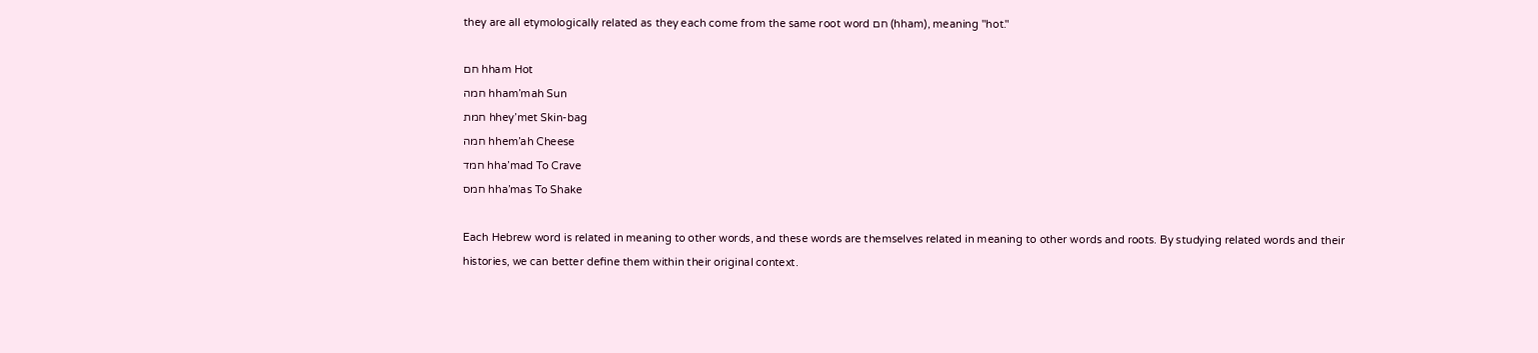they are all etymologically related as they each come from the same root word חם (hham), meaning "hot."

חם hham Hot
חמה hham’mah Sun
חמת hhey’met Skin-bag
חמה hhem’ah Cheese
חמד hha’mad To Crave
חמס hha’mas To Shake

Each Hebrew word is related in meaning to other words, and these words are themselves related in meaning to other words and roots. By studying related words and their histories, we can better define them within their original context.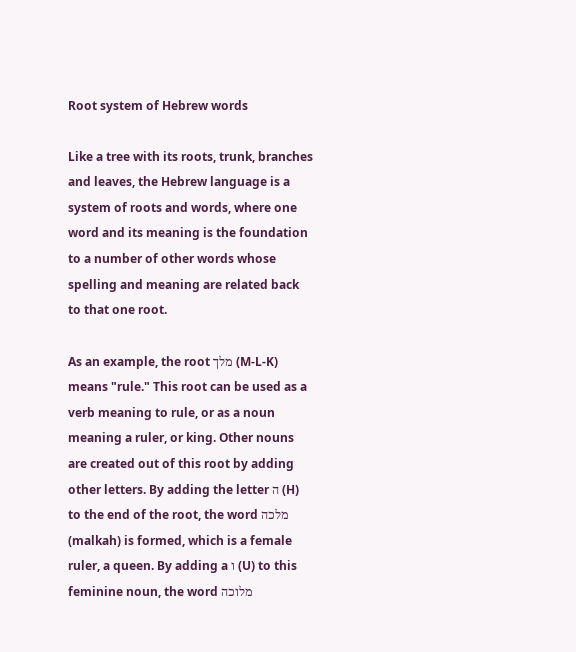Root system of Hebrew words

Like a tree with its roots, trunk, branches and leaves, the Hebrew language is a system of roots and words, where one word and its meaning is the foundation to a number of other words whose spelling and meaning are related back to that one root.

As an example, the root מלך (M-L-K) means "rule." This root can be used as a verb meaning to rule, or as a noun meaning a ruler, or king. Other nouns are created out of this root by adding other letters. By adding the letter ה (H) to the end of the root, the word מלכה (malkah) is formed, which is a female ruler, a queen. By adding a ו (U) to this feminine noun, the word מלוכה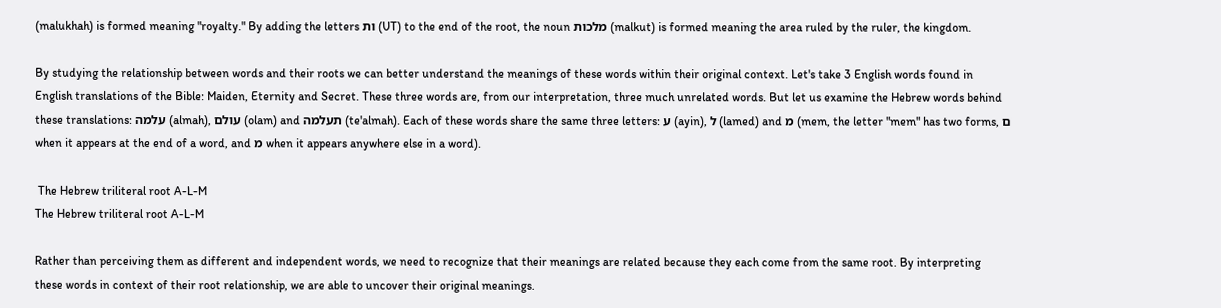(malukhah) is formed meaning "royalty." By adding the letters ות (UT) to the end of the root, the noun מלכות (malkut) is formed meaning the area ruled by the ruler, the kingdom.

By studying the relationship between words and their roots we can better understand the meanings of these words within their original context. Let's take 3 English words found in English translations of the Bible: Maiden, Eternity and Secret. These three words are, from our interpretation, three much unrelated words. But let us examine the Hebrew words behind these translations: עלמה (almah), עולם (olam) and תעלמה (te'almah). Each of these words share the same three letters: ע (ayin), ל (lamed) and מ (mem, the letter "mem" has two forms, ם when it appears at the end of a word, and מ when it appears anywhere else in a word).

 The Hebrew triliteral root A-L-M
The Hebrew triliteral root A-L-M

Rather than perceiving them as different and independent words, we need to recognize that their meanings are related because they each come from the same root. By interpreting these words in context of their root relationship, we are able to uncover their original meanings.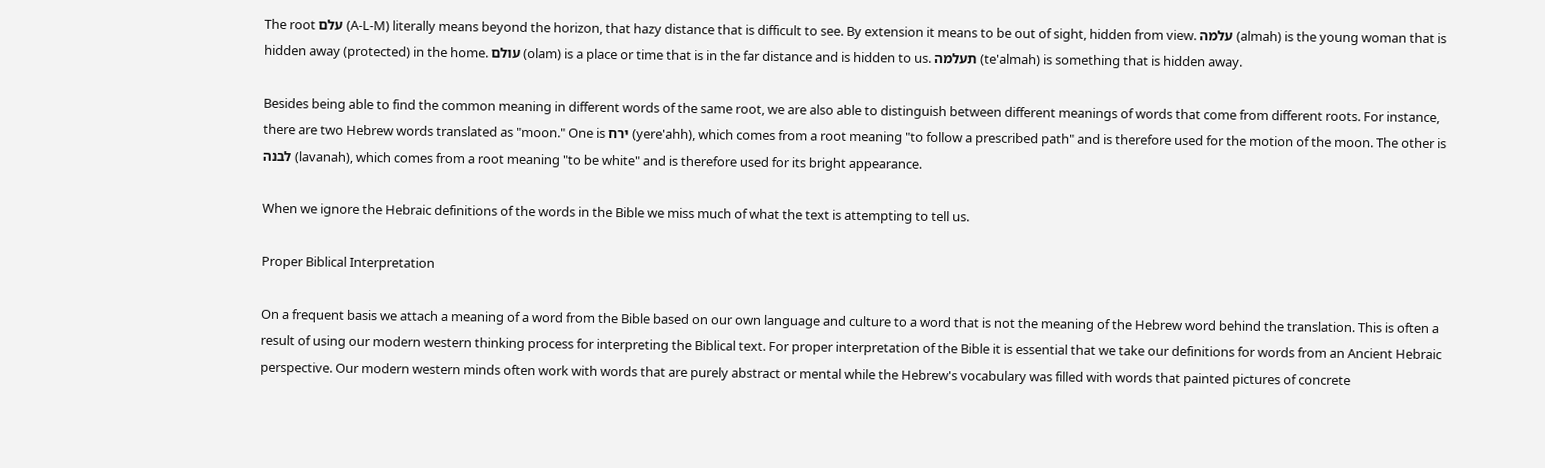The root עלם (A-L-M) literally means beyond the horizon, that hazy distance that is difficult to see. By extension it means to be out of sight, hidden from view. עלמה (almah) is the young woman that is hidden away (protected) in the home. עולם (olam) is a place or time that is in the far distance and is hidden to us. תעלמה (te'almah) is something that is hidden away.

Besides being able to find the common meaning in different words of the same root, we are also able to distinguish between different meanings of words that come from different roots. For instance, there are two Hebrew words translated as "moon." One is ירח (yere'ahh), which comes from a root meaning "to follow a prescribed path" and is therefore used for the motion of the moon. The other is לבנה (lavanah), which comes from a root meaning "to be white" and is therefore used for its bright appearance.

When we ignore the Hebraic definitions of the words in the Bible we miss much of what the text is attempting to tell us.

Proper Biblical Interpretation

On a frequent basis we attach a meaning of a word from the Bible based on our own language and culture to a word that is not the meaning of the Hebrew word behind the translation. This is often a result of using our modern western thinking process for interpreting the Biblical text. For proper interpretation of the Bible it is essential that we take our definitions for words from an Ancient Hebraic perspective. Our modern western minds often work with words that are purely abstract or mental while the Hebrew's vocabulary was filled with words that painted pictures of concrete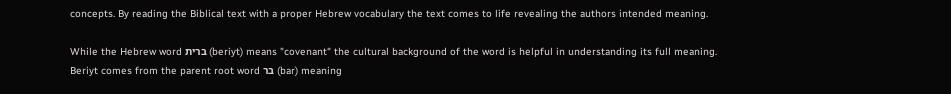concepts. By reading the Biblical text with a proper Hebrew vocabulary the text comes to life revealing the authors intended meaning.

While the Hebrew word ברית (beriyt) means "covenant" the cultural background of the word is helpful in understanding its full meaning. Beriyt comes from the parent root word בר (bar) meaning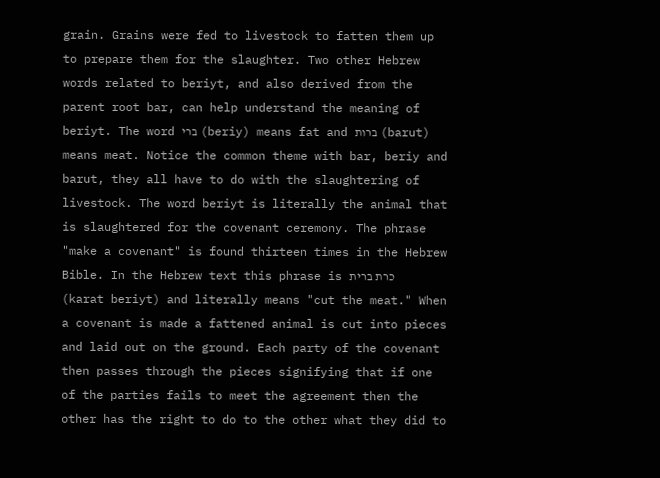grain. Grains were fed to livestock to fatten them up to prepare them for the slaughter. Two other Hebrew words related to beriyt, and also derived from the parent root bar, can help understand the meaning of beriyt. The word ברי (beriy) means fat and ברות (barut) means meat. Notice the common theme with bar, beriy and barut, they all have to do with the slaughtering of livestock. The word beriyt is literally the animal that is slaughtered for the covenant ceremony. The phrase "make a covenant" is found thirteen times in the Hebrew Bible. In the Hebrew text this phrase is כרת ברית (karat beriyt) and literally means "cut the meat." When a covenant is made a fattened animal is cut into pieces and laid out on the ground. Each party of the covenant then passes through the pieces signifying that if one of the parties fails to meet the agreement then the other has the right to do to the other what they did to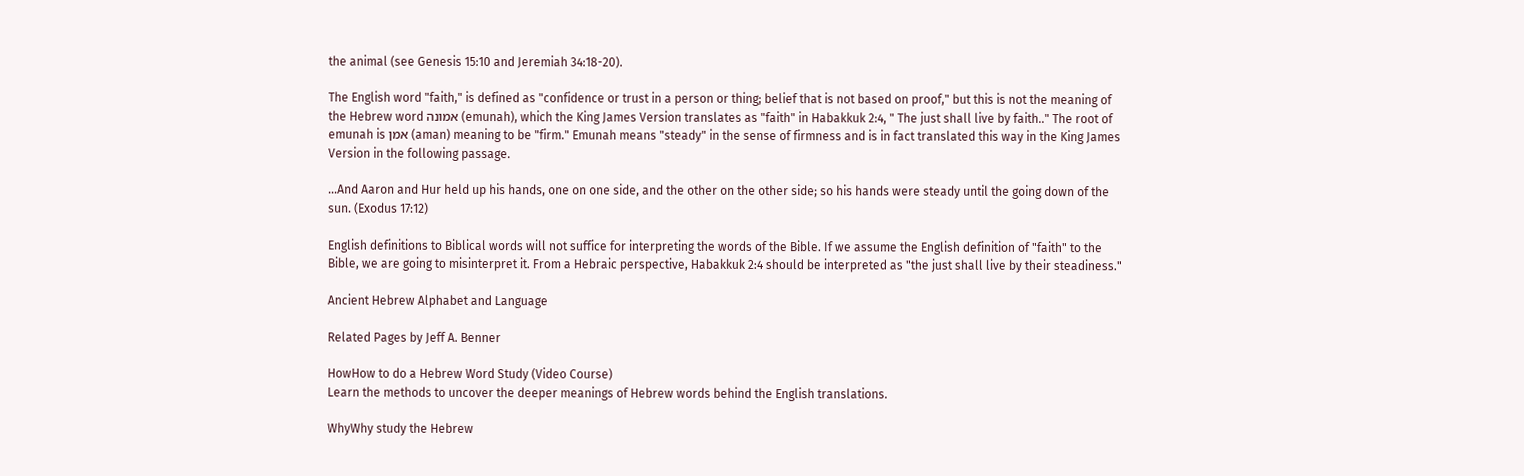the animal (see Genesis 15:10 and Jeremiah 34:18-20).

The English word "faith," is defined as "confidence or trust in a person or thing; belief that is not based on proof," but this is not the meaning of the Hebrew word אמונה (emunah), which the King James Version translates as "faith" in Habakkuk 2:4, " The just shall live by faith.." The root of emunah is אמן (aman) meaning to be "firm." Emunah means "steady" in the sense of firmness and is in fact translated this way in the King James Version in the following passage.

...And Aaron and Hur held up his hands, one on one side, and the other on the other side; so his hands were steady until the going down of the sun. (Exodus 17:12)

English definitions to Biblical words will not suffice for interpreting the words of the Bible. If we assume the English definition of "faith" to the Bible, we are going to misinterpret it. From a Hebraic perspective, Habakkuk 2:4 should be interpreted as "the just shall live by their steadiness."

Ancient Hebrew Alphabet and Language

Related Pages by Jeff A. Benner

HowHow to do a Hebrew Word Study (Video Course)
Learn the methods to uncover the deeper meanings of Hebrew words behind the English translations.

WhyWhy study the Hebrew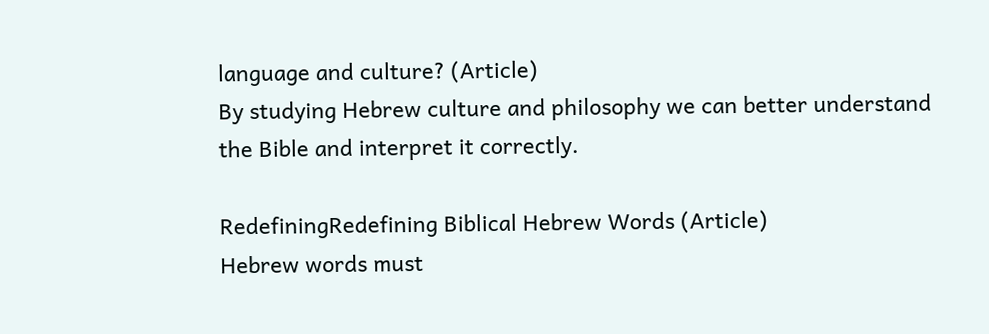language and culture? (Article)
By studying Hebrew culture and philosophy we can better understand the Bible and interpret it correctly.

RedefiningRedefining Biblical Hebrew Words (Article)
Hebrew words must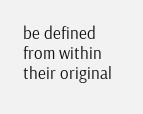be defined from within their original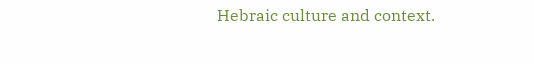Hebraic culture and context.